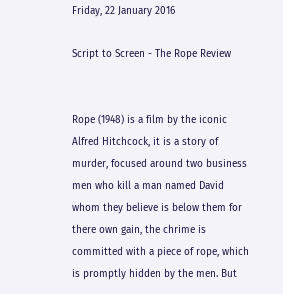Friday, 22 January 2016

Script to Screen - The Rope Review


Rope (1948) is a film by the iconic Alfred Hitchcock, it is a story of murder, focused around two business men who kill a man named David whom they believe is below them for there own gain, the chrime is committed with a piece of rope, which is promptly hidden by the men. But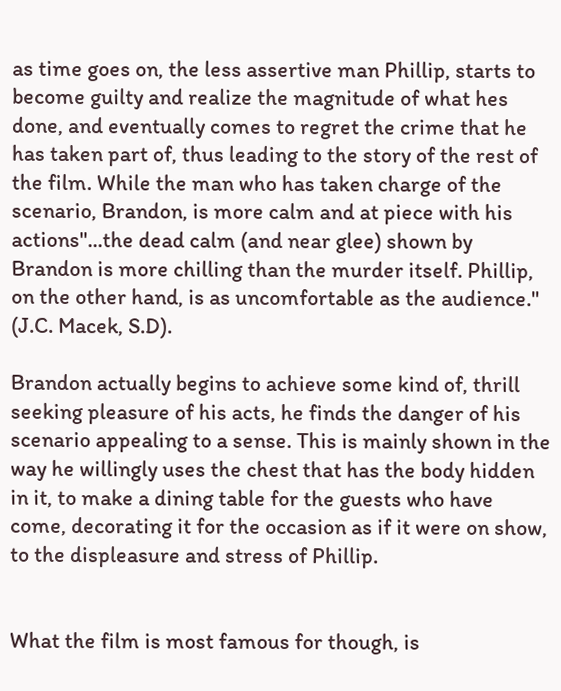as time goes on, the less assertive man Phillip, starts to become guilty and realize the magnitude of what hes done, and eventually comes to regret the crime that he has taken part of, thus leading to the story of the rest of the film. While the man who has taken charge of the scenario, Brandon, is more calm and at piece with his actions"...the dead calm (and near glee) shown by Brandon is more chilling than the murder itself. Phillip, on the other hand, is as uncomfortable as the audience." (J.C. Macek, S.D).

Brandon actually begins to achieve some kind of, thrill seeking pleasure of his acts, he finds the danger of his scenario appealing to a sense. This is mainly shown in the way he willingly uses the chest that has the body hidden in it, to make a dining table for the guests who have come, decorating it for the occasion as if it were on show, to the displeasure and stress of Phillip.


What the film is most famous for though, is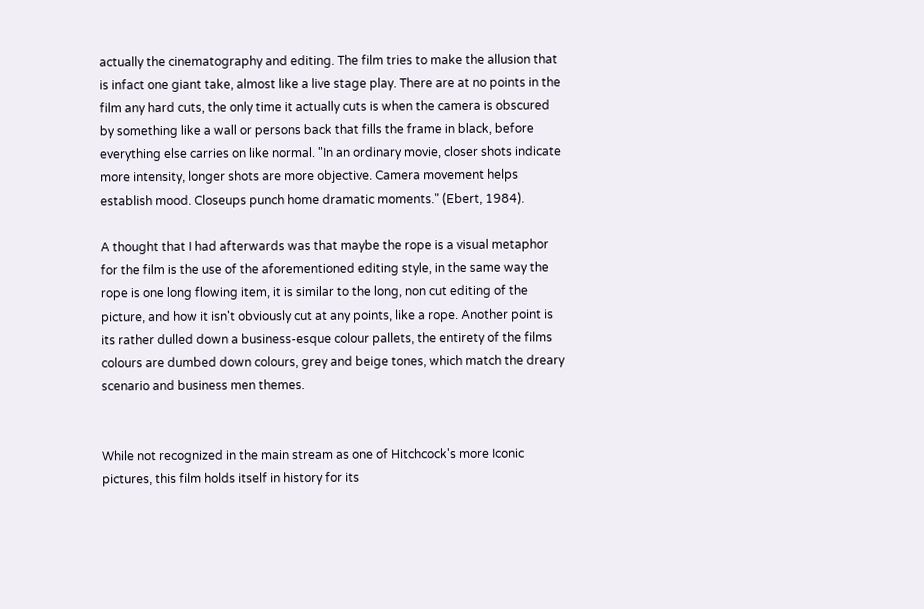actually the cinematography and editing. The film tries to make the allusion that is infact one giant take, almost like a live stage play. There are at no points in the film any hard cuts, the only time it actually cuts is when the camera is obscured by something like a wall or persons back that fills the frame in black, before everything else carries on like normal. "In an ordinary movie, closer shots indicate more intensity, longer shots are more objective. Camera movement helps establish mood. Closeups punch home dramatic moments." (Ebert, 1984).

A thought that I had afterwards was that maybe the rope is a visual metaphor for the film is the use of the aforementioned editing style, in the same way the rope is one long flowing item, it is similar to the long, non cut editing of the picture, and how it isn't obviously cut at any points, like a rope. Another point is its rather dulled down a business-esque colour pallets, the entirety of the films colours are dumbed down colours, grey and beige tones, which match the dreary scenario and business men themes.


While not recognized in the main stream as one of Hitchcock's more Iconic pictures, this film holds itself in history for its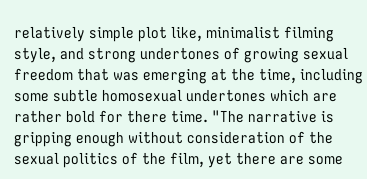relatively simple plot like, minimalist filming style, and strong undertones of growing sexual freedom that was emerging at the time, including some subtle homosexual undertones which are rather bold for there time. "The narrative is gripping enough without consideration of the sexual politics of the film, yet there are some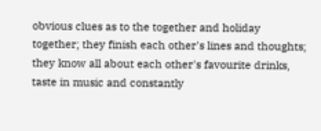obvious clues as to the together and holiday together; they finish each other's lines and thoughts; they know all about each other's favourite drinks, taste in music and constantly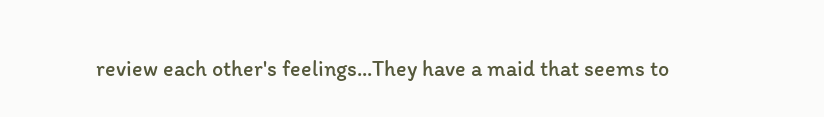review each other's feelings...They have a maid that seems to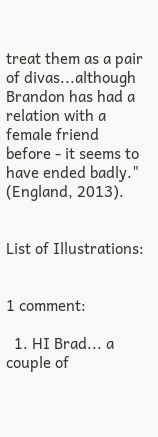treat them as a pair of divas...although Brandon has had a relation with a female friend before - it seems to have ended badly." (England, 2013).


List of Illustrations:


1 comment:

  1. HI Brad... a couple of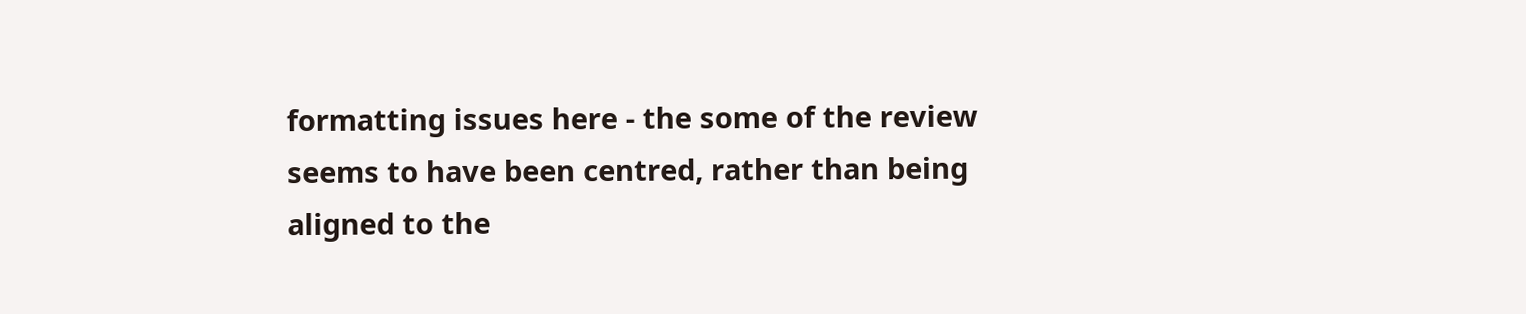formatting issues here - the some of the review seems to have been centred, rather than being aligned to the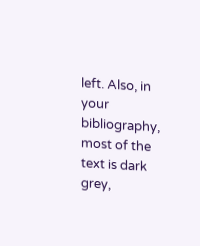left. Also, in your bibliography, most of the text is dark grey,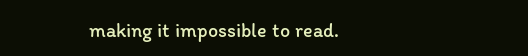making it impossible to read.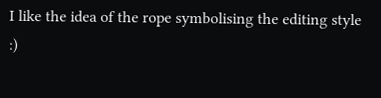I like the idea of the rope symbolising the editing style :)